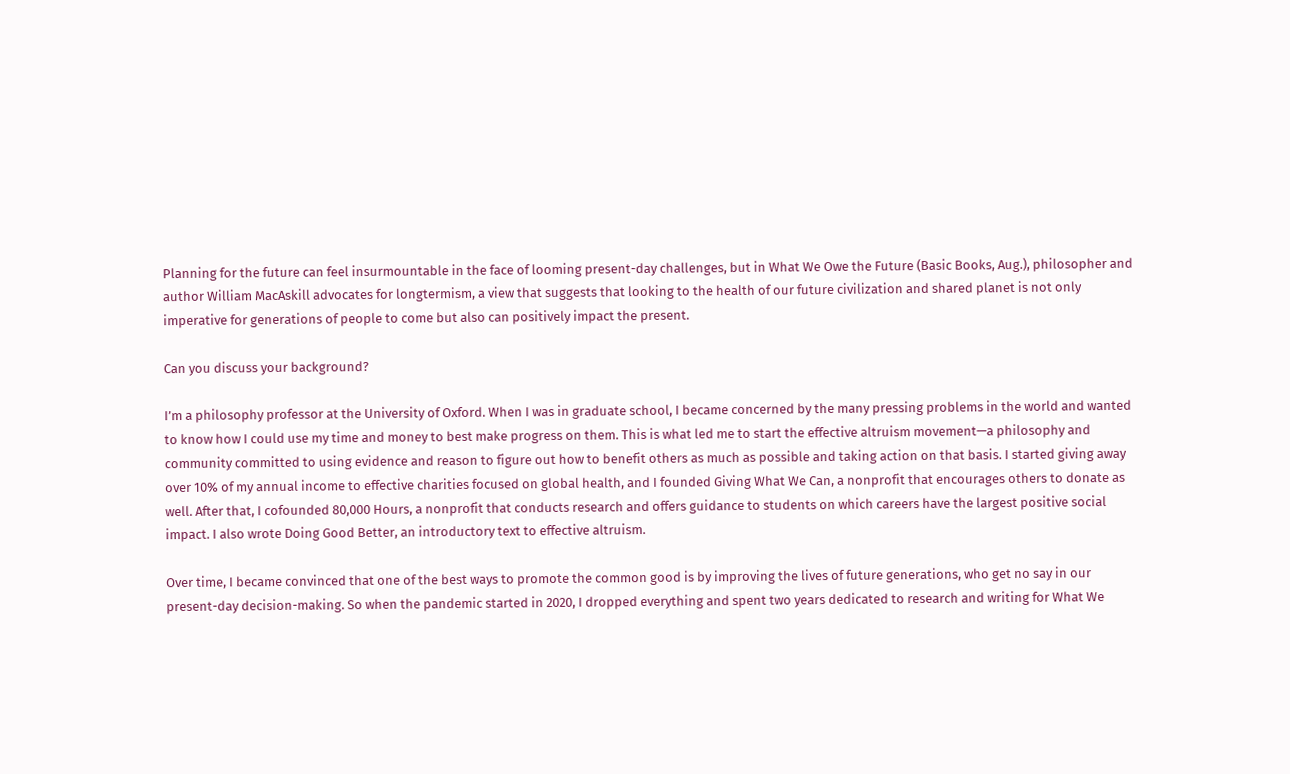Planning for the future can feel insurmountable in the face of looming present-day challenges, but in What We Owe the Future (Basic Books, Aug.), philosopher and author William MacAskill advocates for longtermism, a view that suggests that looking to the health of our future civilization and shared planet is not only imperative for generations of people to come but also can positively impact the present.

Can you discuss your background?

I’m a philosophy professor at the University of Oxford. When I was in graduate school, I became concerned by the many pressing problems in the world and wanted to know how I could use my time and money to best make progress on them. This is what led me to start the effective altruism movement—a philosophy and community committed to using evidence and reason to figure out how to benefit others as much as possible and taking action on that basis. I started giving away over 10% of my annual income to effective charities focused on global health, and I founded Giving What We Can, a nonprofit that encourages others to donate as well. After that, I cofounded 80,000 Hours, a nonprofit that conducts research and offers guidance to students on which careers have the largest positive social impact. I also wrote Doing Good Better, an introductory text to effective altruism.

Over time, I became convinced that one of the best ways to promote the common good is by improving the lives of future generations, who get no say in our present-day decision-making. So when the pandemic started in 2020, I dropped everything and spent two years dedicated to research and writing for What We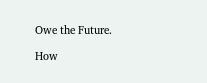Owe the Future.

How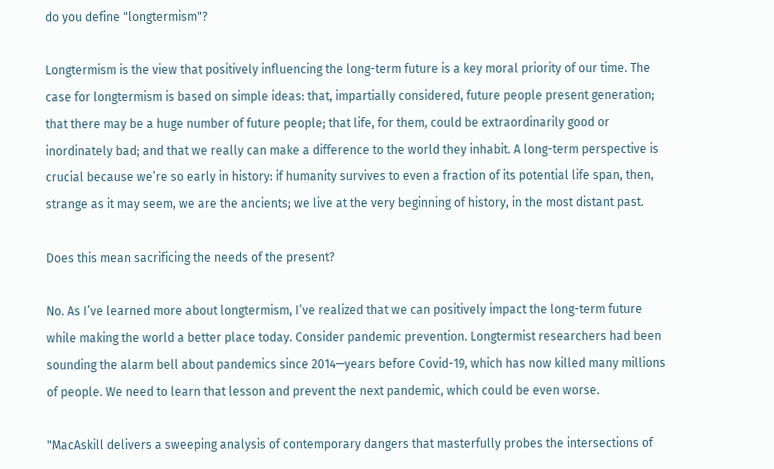do you define "longtermism"?

Longtermism is the view that positively influencing the long-term future is a key moral priority of our time. The case for longtermism is based on simple ideas: that, impartially considered, future people present generation; that there may be a huge number of future people; that life, for them, could be extraordinarily good or inordinately bad; and that we really can make a difference to the world they inhabit. A long-term perspective is crucial because we’re so early in history: if humanity survives to even a fraction of its potential life span, then, strange as it may seem, we are the ancients; we live at the very beginning of history, in the most distant past.

Does this mean sacrificing the needs of the present?

No. As I’ve learned more about longtermism, I’ve realized that we can positively impact the long-term future while making the world a better place today. Consider pandemic prevention. Longtermist researchers had been sounding the alarm bell about pandemics since 2014—years before Covid-19, which has now killed many millions of people. We need to learn that lesson and prevent the next pandemic, which could be even worse.

"MacAskill delivers a sweeping analysis of contemporary dangers that masterfully probes the intersections of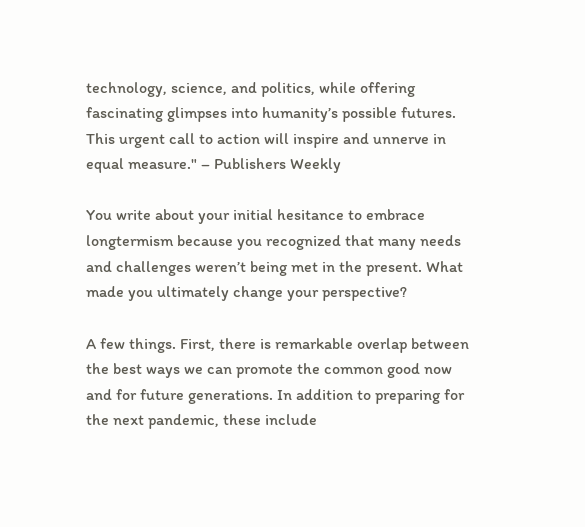technology, science, and politics, while offering fascinating glimpses into humanity’s possible futures. This urgent call to action will inspire and unnerve in equal measure." – Publishers Weekly

You write about your initial hesitance to embrace longtermism because you recognized that many needs and challenges weren’t being met in the present. What made you ultimately change your perspective?

A few things. First, there is remarkable overlap between the best ways we can promote the common good now and for future generations. In addition to preparing for the next pandemic, these include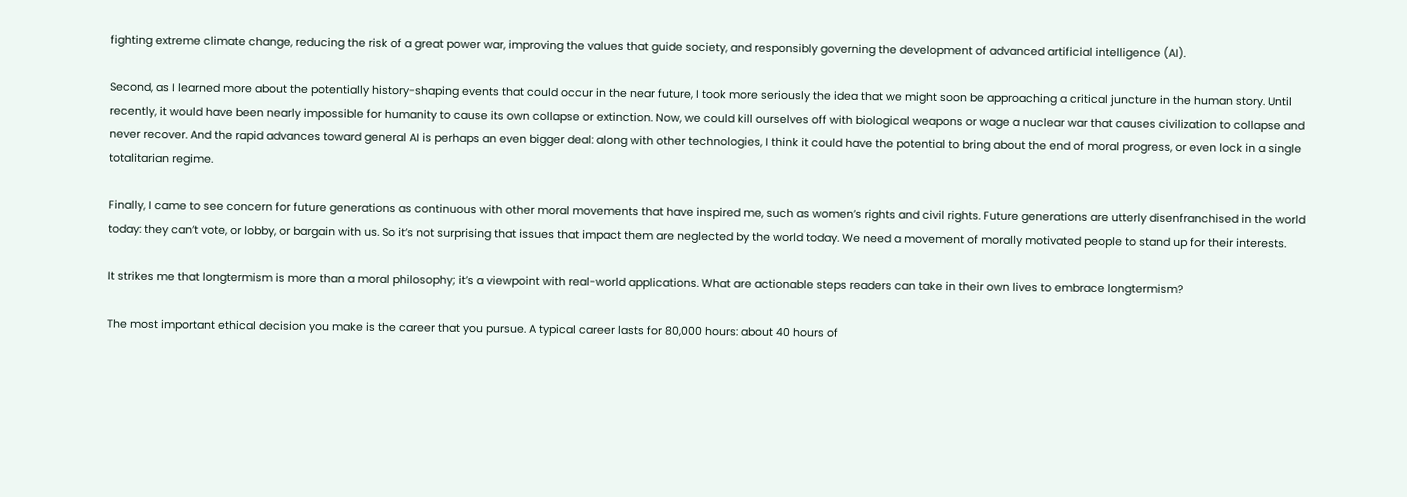fighting extreme climate change, reducing the risk of a great power war, improving the values that guide society, and responsibly governing the development of advanced artificial intelligence (AI).

Second, as I learned more about the potentially history-shaping events that could occur in the near future, I took more seriously the idea that we might soon be approaching a critical juncture in the human story. Until recently, it would have been nearly impossible for humanity to cause its own collapse or extinction. Now, we could kill ourselves off with biological weapons or wage a nuclear war that causes civilization to collapse and never recover. And the rapid advances toward general AI is perhaps an even bigger deal: along with other technologies, I think it could have the potential to bring about the end of moral progress, or even lock in a single totalitarian regime.

Finally, I came to see concern for future generations as continuous with other moral movements that have inspired me, such as women’s rights and civil rights. Future generations are utterly disenfranchised in the world today: they can’t vote, or lobby, or bargain with us. So it’s not surprising that issues that impact them are neglected by the world today. We need a movement of morally motivated people to stand up for their interests.

It strikes me that longtermism is more than a moral philosophy; it’s a viewpoint with real-world applications. What are actionable steps readers can take in their own lives to embrace longtermism?

The most important ethical decision you make is the career that you pursue. A typical career lasts for 80,000 hours: about 40 hours of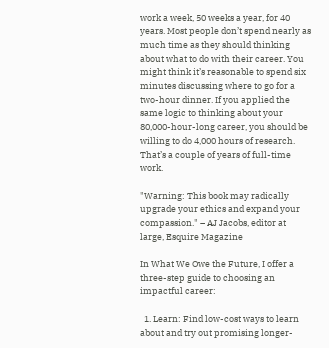work a week, 50 weeks a year, for 40 years. Most people don’t spend nearly as much time as they should thinking about what to do with their career. You might think it’s reasonable to spend six minutes discussing where to go for a two-hour dinner. If you applied the same logic to thinking about your 80,000-hour-long career, you should be willing to do 4,000 hours of research. That’s a couple of years of full-time work.

"Warning: This book may radically upgrade your ethics and expand your compassion." – AJ Jacobs, editor at large, Esquire Magazine

In What We Owe the Future, I offer a three-step guide to choosing an impactful career:

  1. Learn: Find low-cost ways to learn about and try out promising longer-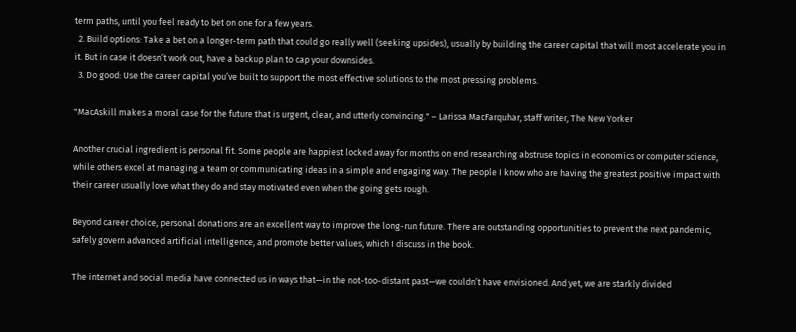term paths, until you feel ready to bet on one for a few years.
  2. Build options: Take a bet on a longer-term path that could go really well (seeking upsides), usually by building the career capital that will most accelerate you in it. But in case it doesn’t work out, have a backup plan to cap your downsides.
  3. Do good: Use the career capital you’ve built to support the most effective solutions to the most pressing problems.

"MacAskill makes a moral case for the future that is urgent, clear, and utterly convincing." – Larissa MacFarquhar, staff writer, The New Yorker

Another crucial ingredient is personal fit. Some people are happiest locked away for months on end researching abstruse topics in economics or computer science, while others excel at managing a team or communicating ideas in a simple and engaging way. The people I know who are having the greatest positive impact with their career usually love what they do and stay motivated even when the going gets rough.

Beyond career choice, personal donations are an excellent way to improve the long-run future. There are outstanding opportunities to prevent the next pandemic, safely govern advanced artificial intelligence, and promote better values, which I discuss in the book.

The internet and social media have connected us in ways that—in the not-too-distant past—we couldn’t have envisioned. And yet, we are starkly divided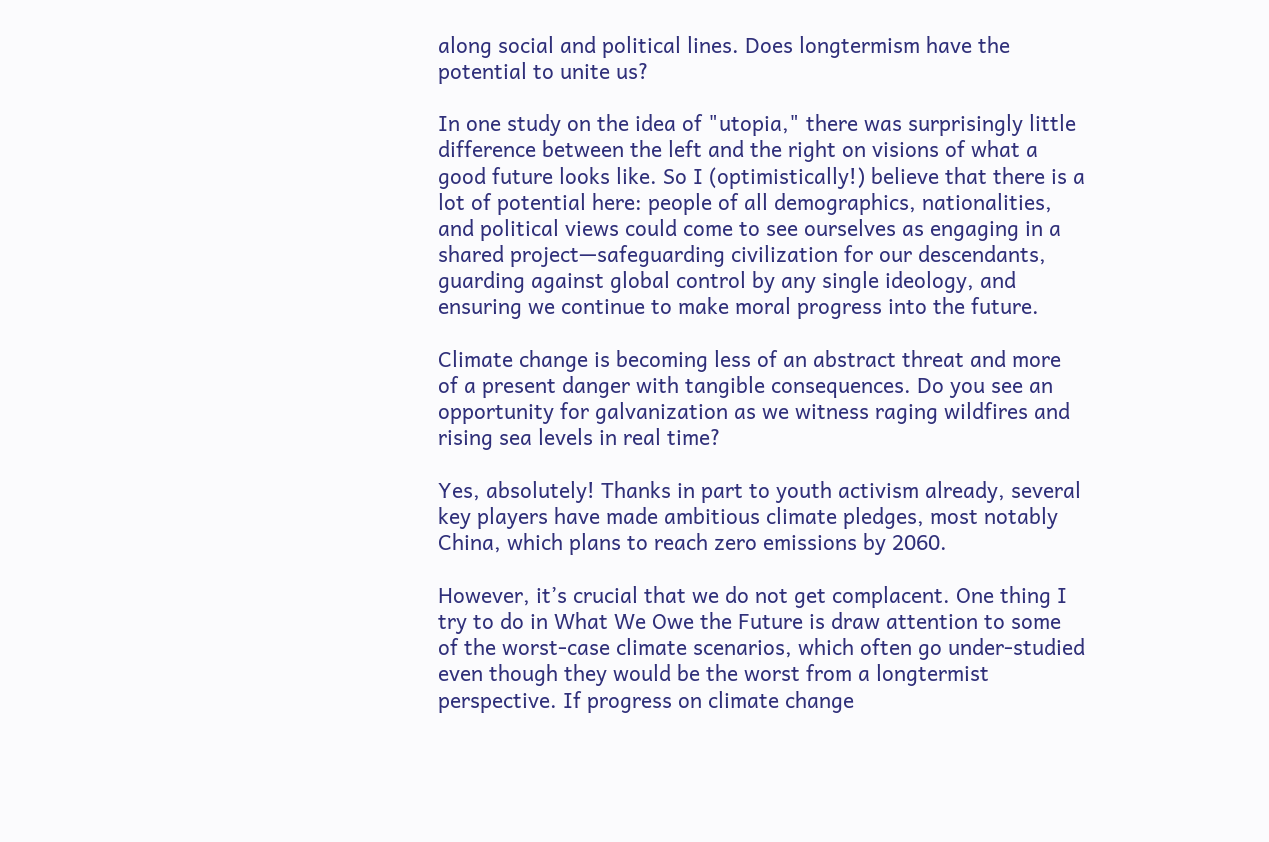along social and political lines. Does longtermism have the potential to unite us?

In one study on the idea of "utopia," there was surprisingly little difference between the left and the right on visions of what a good future looks like. So I (optimistically!) believe that there is a lot of potential here: people of all demographics, nationalities, and political views could come to see ourselves as engaging in a shared project—safeguarding civilization for our descendants, guarding against global control by any single ideology, and ensuring we continue to make moral progress into the future.

Climate change is becoming less of an abstract threat and more of a present danger with tangible consequences. Do you see an opportunity for galvanization as we witness raging wildfires and rising sea levels in real time?

Yes, absolutely! Thanks in part to youth activism already, several key players have made ambitious climate pledges, most notably China, which plans to reach zero emissions by 2060.

However, it’s crucial that we do not get complacent. One thing I try to do in What We Owe the Future is draw attention to some of the worst-case climate scenarios, which often go under-studied even though they would be the worst from a longtermist perspective. If progress on climate change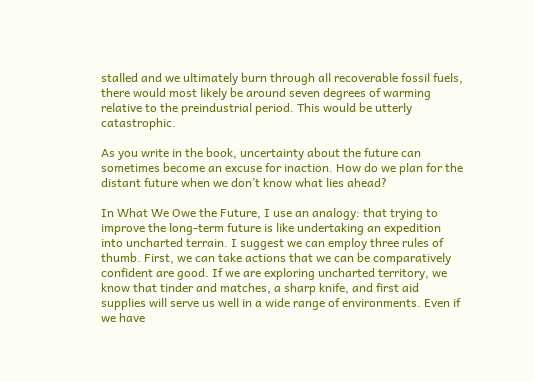stalled and we ultimately burn through all recoverable fossil fuels, there would most likely be around seven degrees of warming relative to the preindustrial period. This would be utterly catastrophic.

As you write in the book, uncertainty about the future can sometimes become an excuse for inaction. How do we plan for the distant future when we don’t know what lies ahead?

In What We Owe the Future, I use an analogy: that trying to improve the long-term future is like undertaking an expedition into uncharted terrain. I suggest we can employ three rules of thumb. First, we can take actions that we can be comparatively confident are good. If we are exploring uncharted territory, we know that tinder and matches, a sharp knife, and first aid supplies will serve us well in a wide range of environments. Even if we have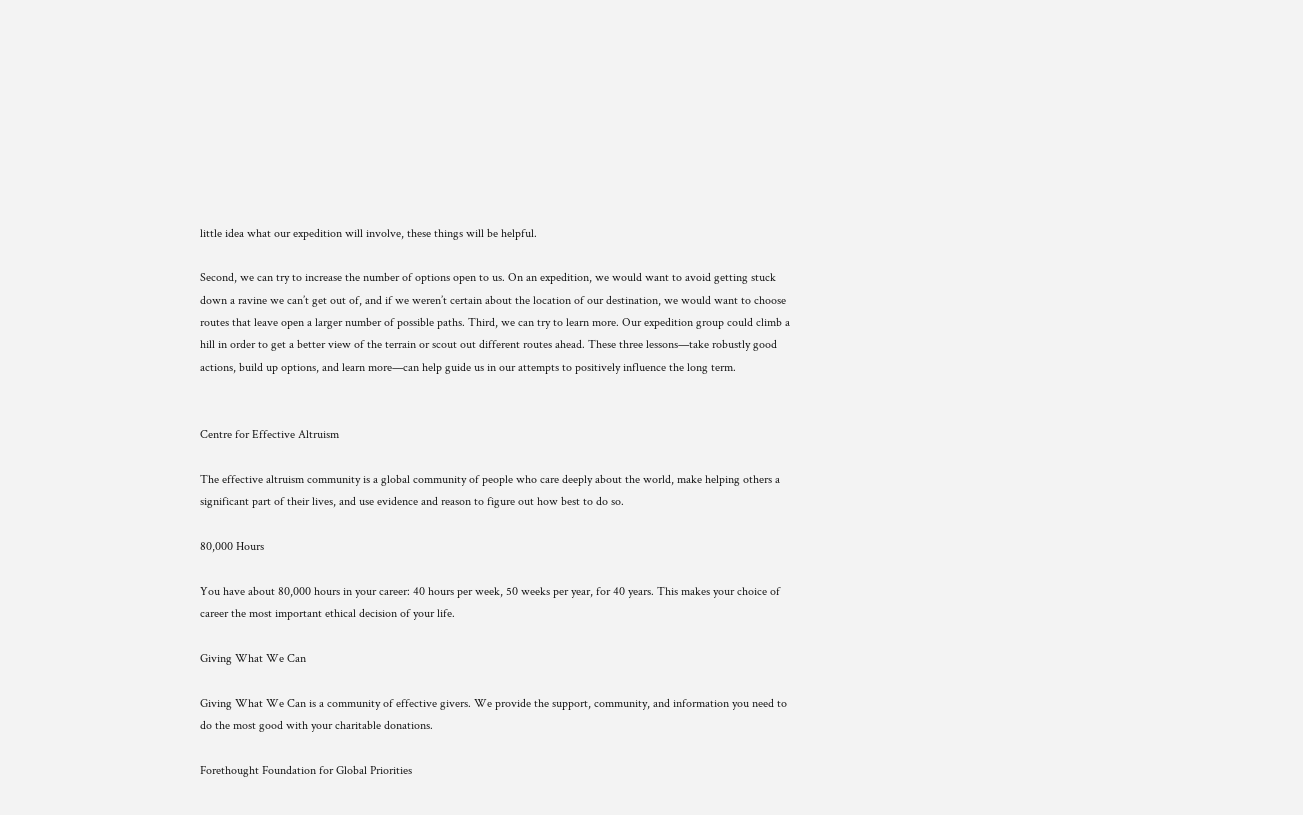little idea what our expedition will involve, these things will be helpful.

Second, we can try to increase the number of options open to us. On an expedition, we would want to avoid getting stuck down a ravine we can’t get out of, and if we weren’t certain about the location of our destination, we would want to choose routes that leave open a larger number of possible paths. Third, we can try to learn more. Our expedition group could climb a hill in order to get a better view of the terrain or scout out different routes ahead. These three lessons—take robustly good actions, build up options, and learn more—can help guide us in our attempts to positively influence the long term.


Centre for Effective Altruism

The effective altruism community is a global community of people who care deeply about the world, make helping others a significant part of their lives, and use evidence and reason to figure out how best to do so.

80,000 Hours

You have about 80,000 hours in your career: 40 hours per week, 50 weeks per year, for 40 years. This makes your choice of career the most important ethical decision of your life.

Giving What We Can

Giving What We Can is a community of effective givers. We provide the support, community, and information you need to do the most good with your charitable donations.

Forethought Foundation for Global Priorities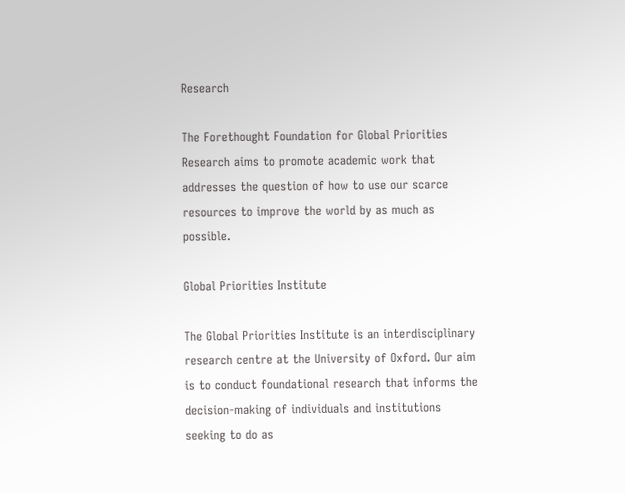Research

The Forethought Foundation for Global Priorities Research aims to promote academic work that addresses the question of how to use our scarce resources to improve the world by as much as possible.

Global Priorities Institute

The Global Priorities Institute is an interdisciplinary research centre at the University of Oxford. Our aim is to conduct foundational research that informs the decision-making of individuals and institutions seeking to do as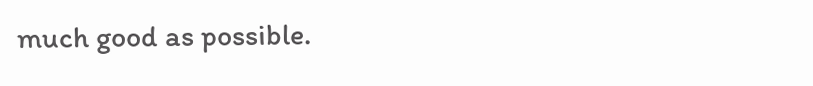much good as possible.